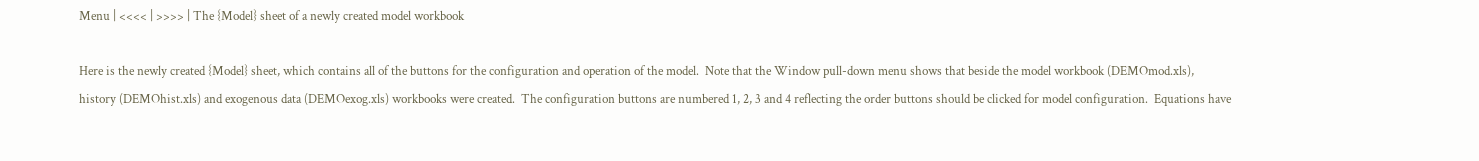Menu | <<<< | >>>> | The {Model} sheet of a newly created model workbook

Here is the newly created {Model} sheet, which contains all of the buttons for the configuration and operation of the model.  Note that the Window pull-down menu shows that beside the model workbook (DEMOmod.xls), history (DEMOhist.xls) and exogenous data (DEMOexog.xls) workbooks were created.  The configuration buttons are numbered 1, 2, 3 and 4 reflecting the order buttons should be clicked for model configuration.  Equations have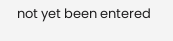not yet been entered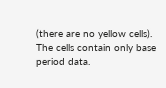(there are no yellow cells).  The cells contain only base period data.